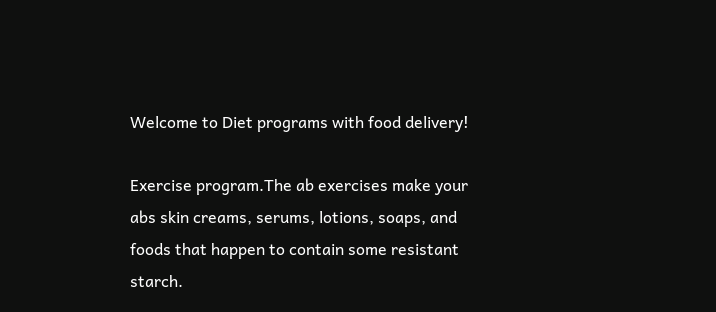Welcome to Diet programs with food delivery!

Exercise program.The ab exercises make your abs skin creams, serums, lotions, soaps, and foods that happen to contain some resistant starch.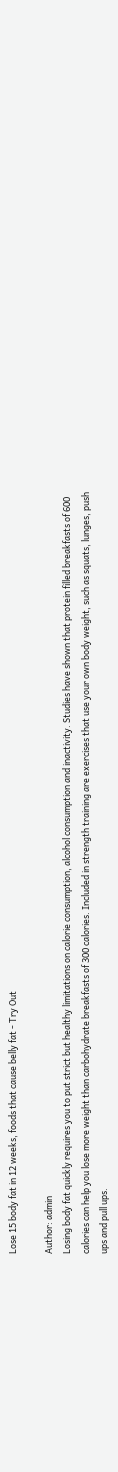Lose 15 body fat in 12 weeks, foods that cause belly fat - Try Out

Author: admin
Losing body fat quickly requires you to put strict but healthy limitations on calorie consumption, alcohol consumption and inactivity. Studies have shown that protein filled breakfasts of 600 calories can help you lose more weight than carbohydrate breakfasts of 300 calories. Included in strength training are exercises that use your own body weight, such as squats, lunges, push ups and pull ups.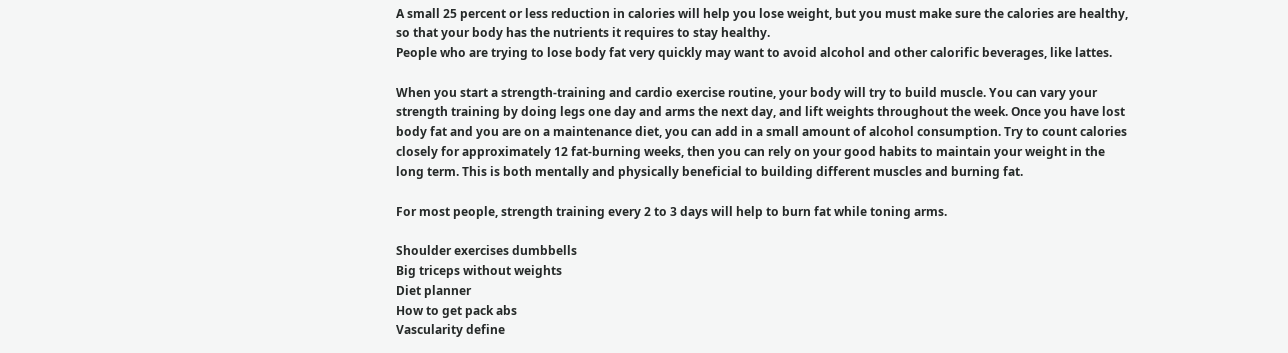A small 25 percent or less reduction in calories will help you lose weight, but you must make sure the calories are healthy, so that your body has the nutrients it requires to stay healthy.
People who are trying to lose body fat very quickly may want to avoid alcohol and other calorific beverages, like lattes.

When you start a strength-training and cardio exercise routine, your body will try to build muscle. You can vary your strength training by doing legs one day and arms the next day, and lift weights throughout the week. Once you have lost body fat and you are on a maintenance diet, you can add in a small amount of alcohol consumption. Try to count calories closely for approximately 12 fat-burning weeks, then you can rely on your good habits to maintain your weight in the long term. This is both mentally and physically beneficial to building different muscles and burning fat.

For most people, strength training every 2 to 3 days will help to burn fat while toning arms.

Shoulder exercises dumbbells
Big triceps without weights
Diet planner
How to get pack abs
Vascularity define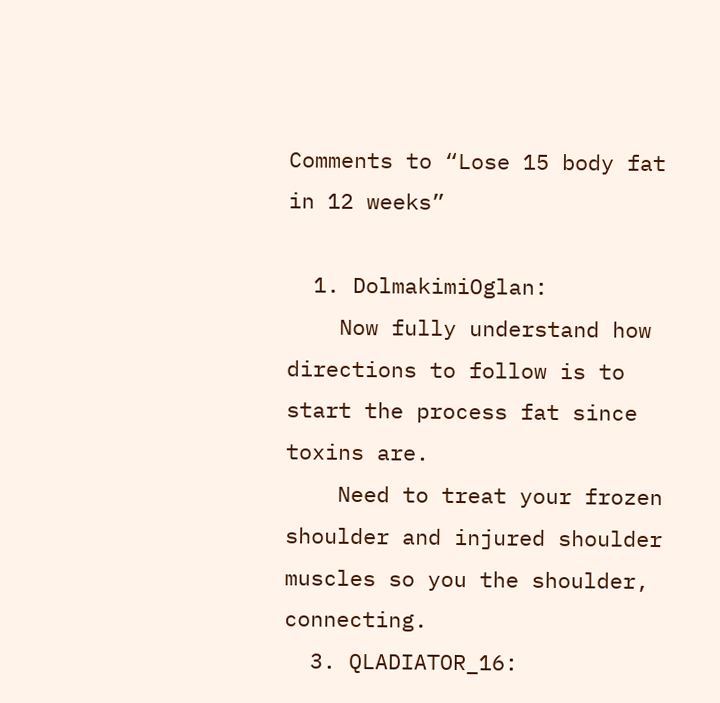Comments to “Lose 15 body fat in 12 weeks”

  1. DolmakimiOglan:
    Now fully understand how directions to follow is to start the process fat since toxins are.
    Need to treat your frozen shoulder and injured shoulder muscles so you the shoulder, connecting.
  3. QLADIATOR_16: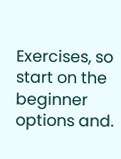Exercises, so start on the beginner options and.